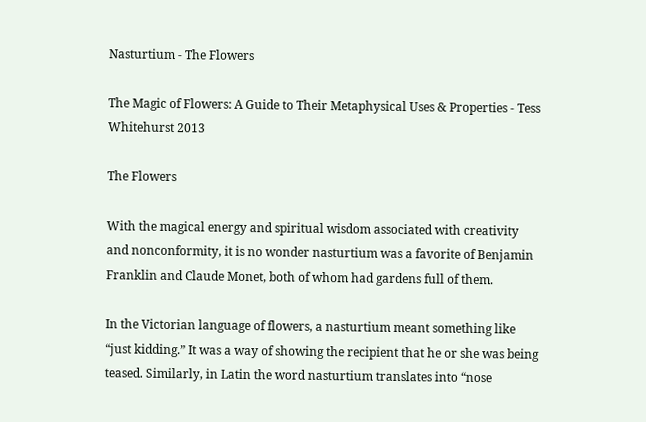Nasturtium - The Flowers

The Magic of Flowers: A Guide to Their Metaphysical Uses & Properties - Tess Whitehurst 2013

The Flowers

With the magical energy and spiritual wisdom associated with creativity and nonconformity, it is no wonder nasturtium was a favorite of Benjamin Franklin and Claude Monet, both of whom had gardens full of them.

In the Victorian language of flowers, a nasturtium meant something like “just kidding.” It was a way of showing the recipient that he or she was being teased. Similarly, in Latin the word nasturtium translates into “nose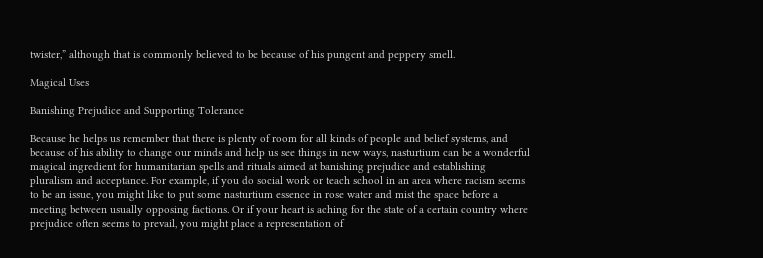twister,” although that is commonly believed to be because of his pungent and peppery smell.

Magical Uses

Banishing Prejudice and Supporting Tolerance

Because he helps us remember that there is plenty of room for all kinds of people and belief systems, and because of his ability to change our minds and help us see things in new ways, nasturtium can be a wonderful magical ingredient for humanitarian spells and rituals aimed at banishing prejudice and establishing pluralism and acceptance. For example, if you do social work or teach school in an area where racism seems to be an issue, you might like to put some nasturtium essence in rose water and mist the space before a meeting between usually opposing factions. Or if your heart is aching for the state of a certain country where prejudice often seems to prevail, you might place a representation of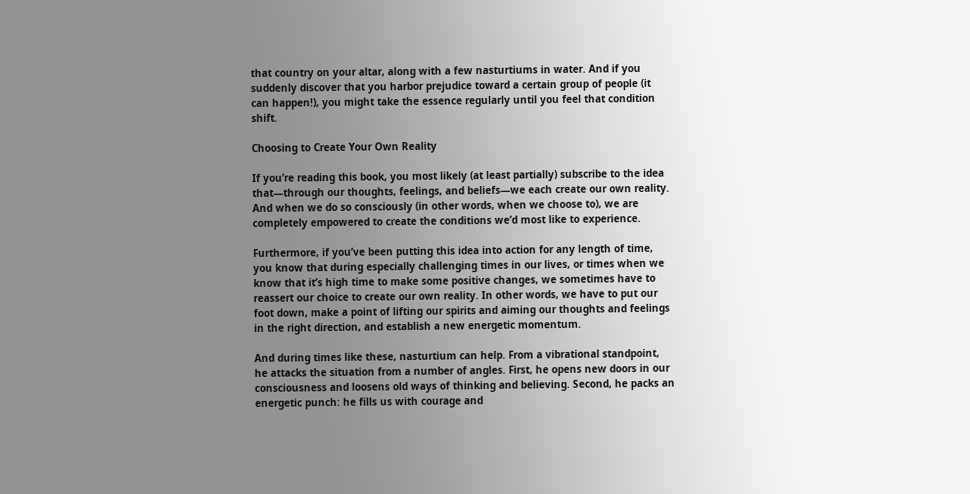that country on your altar, along with a few nasturtiums in water. And if you suddenly discover that you harbor prejudice toward a certain group of people (it can happen!), you might take the essence regularly until you feel that condition shift.

Choosing to Create Your Own Reality

If you’re reading this book, you most likely (at least partially) subscribe to the idea that—through our thoughts, feelings, and beliefs—we each create our own reality. And when we do so consciously (in other words, when we choose to), we are completely empowered to create the conditions we’d most like to experience.

Furthermore, if you’ve been putting this idea into action for any length of time, you know that during especially challenging times in our lives, or times when we know that it’s high time to make some positive changes, we sometimes have to reassert our choice to create our own reality. In other words, we have to put our foot down, make a point of lifting our spirits and aiming our thoughts and feelings in the right direction, and establish a new energetic momentum.

And during times like these, nasturtium can help. From a vibrational standpoint, he attacks the situation from a number of angles. First, he opens new doors in our consciousness and loosens old ways of thinking and believing. Second, he packs an energetic punch: he fills us with courage and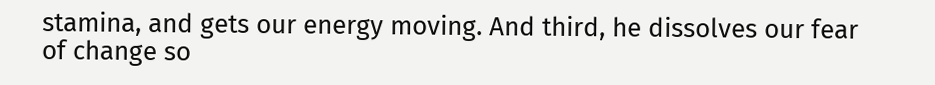stamina, and gets our energy moving. And third, he dissolves our fear of change so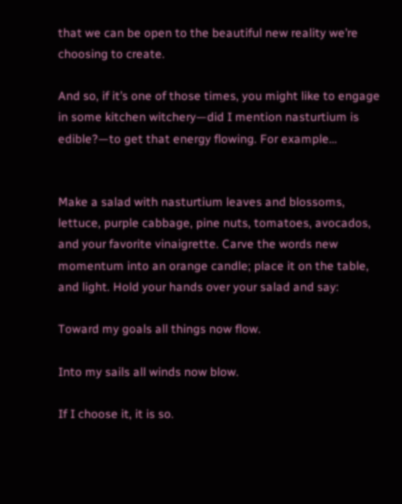that we can be open to the beautiful new reality we’re choosing to create.

And so, if it’s one of those times, you might like to engage in some kitchen witchery—did I mention nasturtium is edible?—to get that energy flowing. For example…


Make a salad with nasturtium leaves and blossoms, lettuce, purple cabbage, pine nuts, tomatoes, avocados, and your favorite vinaigrette. Carve the words new momentum into an orange candle; place it on the table, and light. Hold your hands over your salad and say:

Toward my goals all things now flow.

Into my sails all winds now blow.

If I choose it, it is so.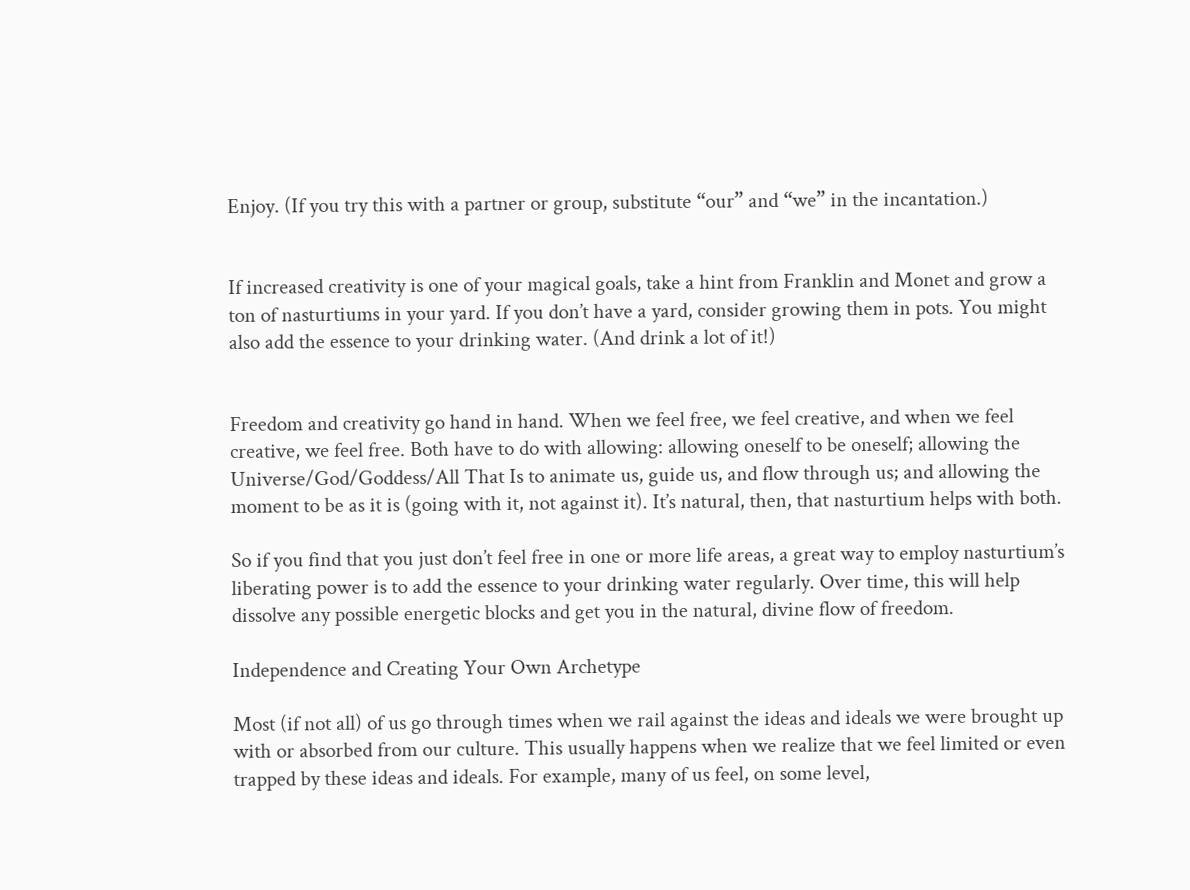Enjoy. (If you try this with a partner or group, substitute “our” and “we” in the incantation.)


If increased creativity is one of your magical goals, take a hint from Franklin and Monet and grow a ton of nasturtiums in your yard. If you don’t have a yard, consider growing them in pots. You might also add the essence to your drinking water. (And drink a lot of it!)


Freedom and creativity go hand in hand. When we feel free, we feel creative, and when we feel creative, we feel free. Both have to do with allowing: allowing oneself to be oneself; allowing the Universe/God/Goddess/All That Is to animate us, guide us, and flow through us; and allowing the moment to be as it is (going with it, not against it). It’s natural, then, that nasturtium helps with both.

So if you find that you just don’t feel free in one or more life areas, a great way to employ nasturtium’s liberating power is to add the essence to your drinking water regularly. Over time, this will help dissolve any possible energetic blocks and get you in the natural, divine flow of freedom.

Independence and Creating Your Own Archetype

Most (if not all) of us go through times when we rail against the ideas and ideals we were brought up with or absorbed from our culture. This usually happens when we realize that we feel limited or even trapped by these ideas and ideals. For example, many of us feel, on some level,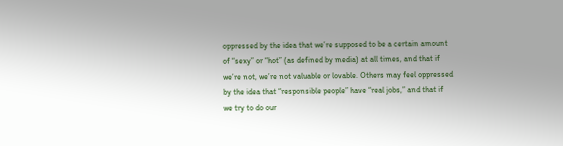oppressed by the idea that we’re supposed to be a certain amount of “sexy” or “hot” (as defined by media) at all times, and that if we’re not, we’re not valuable or lovable. Others may feel oppressed by the idea that “responsible people” have “real jobs,” and that if we try to do our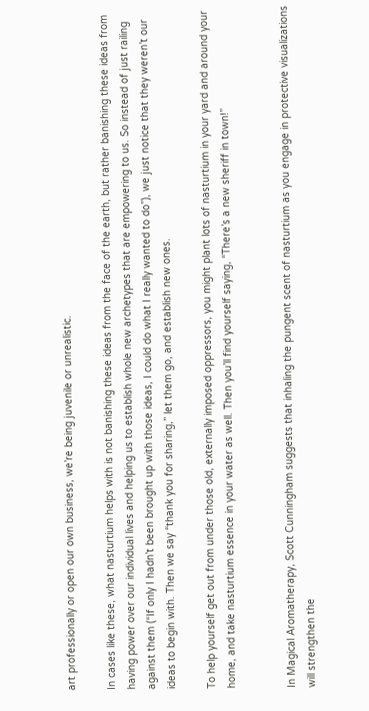art professionally or open our own business, we’re being juvenile or unrealistic.

In cases like these, what nasturtium helps with is not banishing these ideas from the face of the earth, but rather banishing these ideas from having power over our individual lives and helping us to establish whole new archetypes that are empowering to us. So instead of just railing against them (“If only I hadn’t been brought up with those ideas, I could do what I really wanted to do”), we just notice that they weren’t our ideas to begin with. Then we say “thank you for sharing,” let them go, and establish new ones.

To help yourself get out from under those old, externally imposed oppressors, you might plant lots of nasturtium in your yard and around your home, and take nasturtium essence in your water as well. Then you’ll find yourself saying, “There’s a new sheriff in town!”


In Magical Aromatherapy, Scott Cunningham suggests that inhaling the pungent scent of nasturtium as you engage in protective visualizations will strengthen the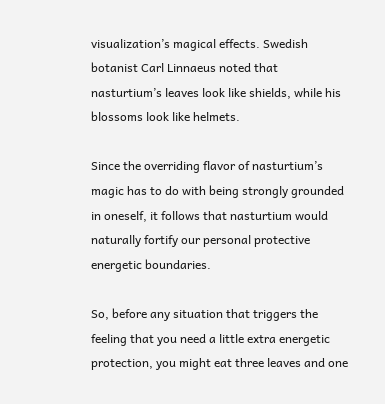visualization’s magical effects. Swedish botanist Carl Linnaeus noted that nasturtium’s leaves look like shields, while his blossoms look like helmets.

Since the overriding flavor of nasturtium’s magic has to do with being strongly grounded in oneself, it follows that nasturtium would naturally fortify our personal protective energetic boundaries.

So, before any situation that triggers the feeling that you need a little extra energetic protection, you might eat three leaves and one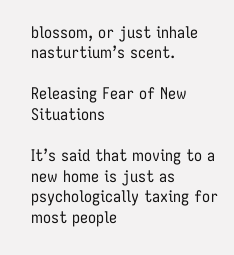blossom, or just inhale nasturtium’s scent.

Releasing Fear of New Situations

It’s said that moving to a new home is just as psychologically taxing for most people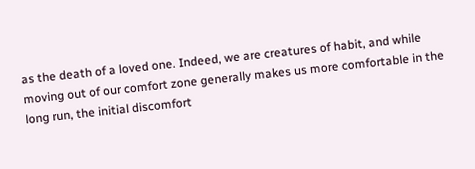as the death of a loved one. Indeed, we are creatures of habit, and while moving out of our comfort zone generally makes us more comfortable in the long run, the initial discomfort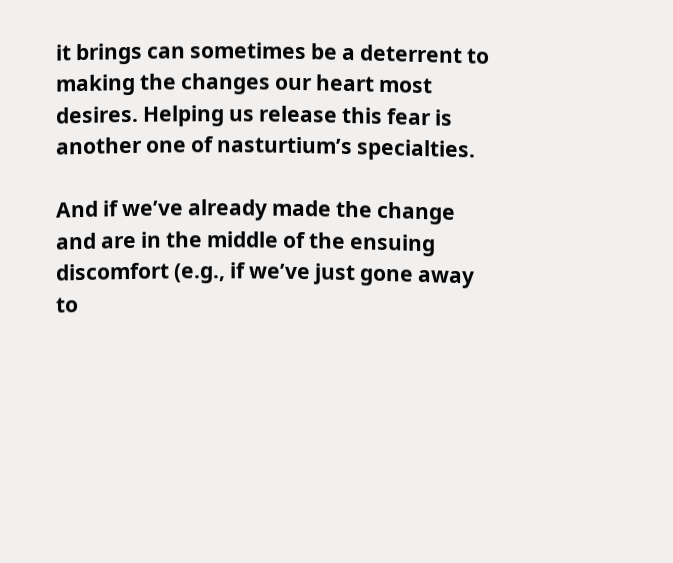it brings can sometimes be a deterrent to making the changes our heart most desires. Helping us release this fear is another one of nasturtium’s specialties.

And if we’ve already made the change and are in the middle of the ensuing discomfort (e.g., if we’ve just gone away to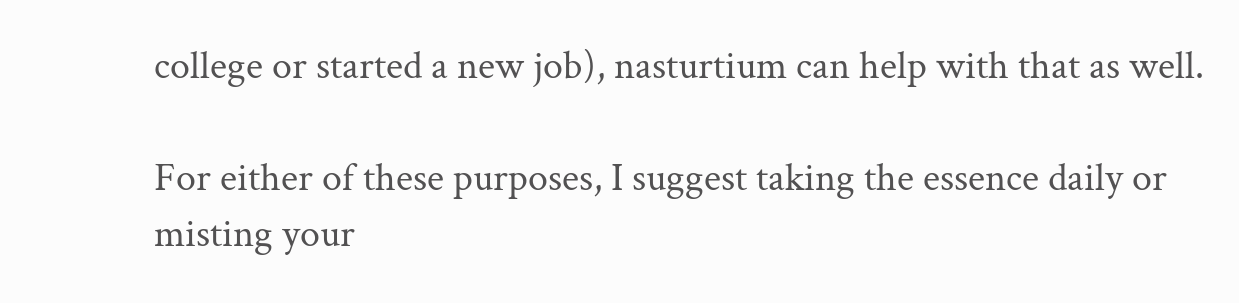college or started a new job), nasturtium can help with that as well.

For either of these purposes, I suggest taking the essence daily or misting your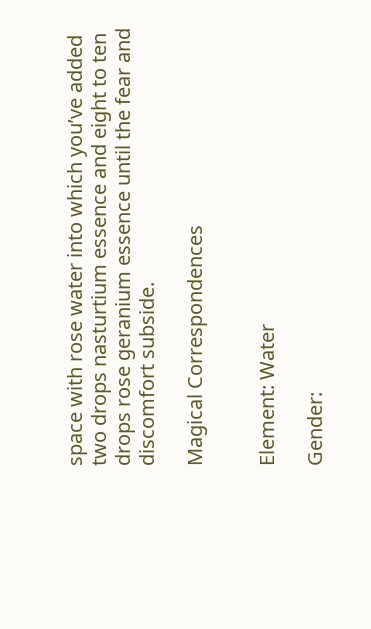space with rose water into which you’ve added two drops nasturtium essence and eight to ten drops rose geranium essence until the fear and discomfort subside.

Magical Correspondences


Element: Water

Gender: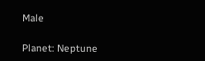Male

Planet: Neptune